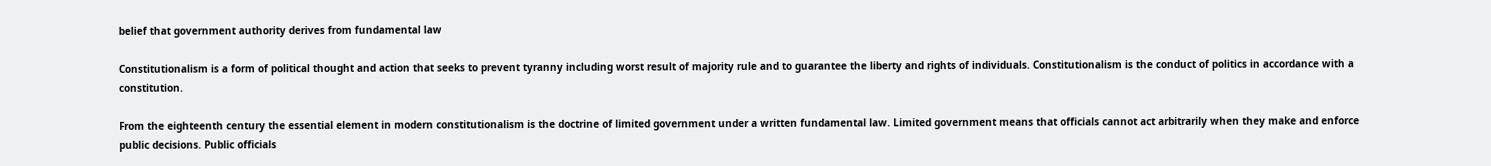belief that government authority derives from fundamental law

Constitutionalism is a form of political thought and action that seeks to prevent tyranny including worst result of majority rule and to guarantee the liberty and rights of individuals. Constitutionalism is the conduct of politics in accordance with a constitution.

From the eighteenth century the essential element in modern constitutionalism is the doctrine of limited government under a written fundamental law. Limited government means that officials cannot act arbitrarily when they make and enforce public decisions. Public officials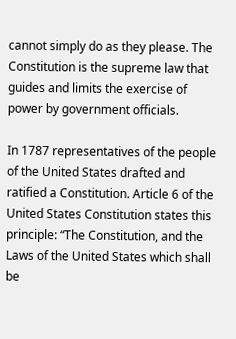cannot simply do as they please. The Constitution is the supreme law that guides and limits the exercise of power by government officials.

In 1787 representatives of the people of the United States drafted and ratified a Constitution. Article 6 of the United States Constitution states this principle: “The Constitution, and the Laws of the United States which shall be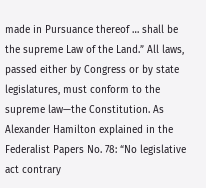made in Pursuance thereof … shall be the supreme Law of the Land.” All laws, passed either by Congress or by state legislatures, must conform to the supreme law—the Constitution. As Alexander Hamilton explained in the Federalist Papers No. 78: “No legislative act contrary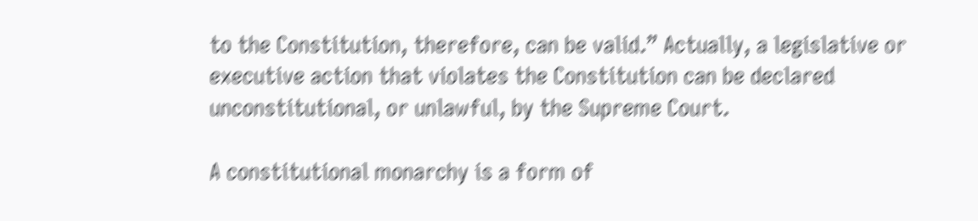to the Constitution, therefore, can be valid.” Actually, a legislative or executive action that violates the Constitution can be declared unconstitutional, or unlawful, by the Supreme Court.

A constitutional monarchy is a form of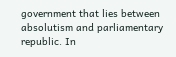government that lies between absolutism and parliamentary republic. In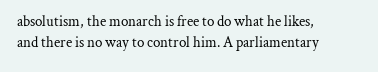absolutism, the monarch is free to do what he likes, and there is no way to control him. A parliamentary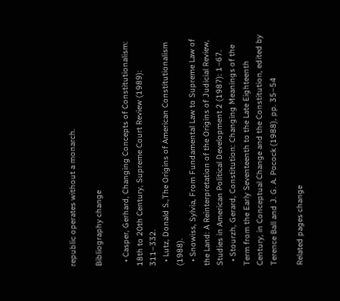republic operates without a monarch.

Bibliography change

  • Casper, Gerhard, Changing Concepts of Constitutionalism: 18th to 20th Century, Supreme Court Review (1989): 311–332.
  • Lutz, Donald S.,The Origins of American Constitutionalism (1988).
  • Snowiss, Sylvia, From Fundamental Law to Supreme Law of the Land: A Reinterpretation of the Origins of Judicial Review, Studies in American Political Development 2 (1987): 1–67.
  • Stourzh, Gerard, Constitution: Changing Meanings of the Term from the Early Seventeenth to the Late Eighteenth Century, in Conceptual Change and the Constitution, edited by Terence Ball and J. G. A. Pocock (1988), pp. 35–54

Related pages change